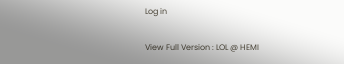Log in

View Full Version : LOL @ HEMI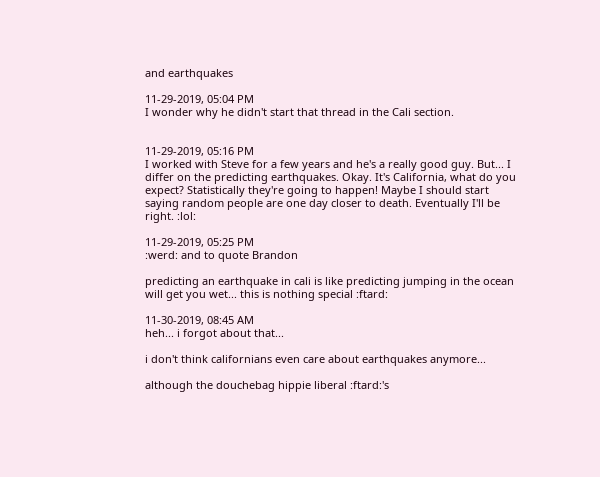and earthquakes

11-29-2019, 05:04 PM
I wonder why he didn't start that thread in the Cali section.


11-29-2019, 05:16 PM
I worked with Steve for a few years and he's a really good guy. But... I differ on the predicting earthquakes. Okay. It's California, what do you expect? Statistically they're going to happen! Maybe I should start saying random people are one day closer to death. Eventually I'll be right. :lol:

11-29-2019, 05:25 PM
:werd: and to quote Brandon

predicting an earthquake in cali is like predicting jumping in the ocean will get you wet... this is nothing special :ftard:

11-30-2019, 08:45 AM
heh... i forgot about that...

i don't think californians even care about earthquakes anymore...

although the douchebag hippie liberal :ftard:'s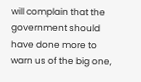will complain that the government should have done more to warn us of the big one,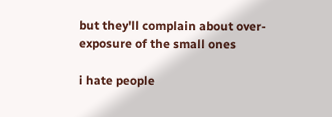but they'll complain about over-exposure of the small ones

i hate people